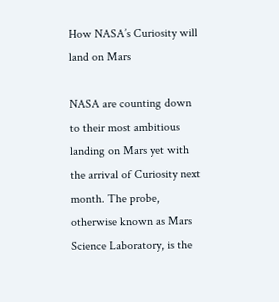How NASA’s Curiosity will land on Mars

NASA are counting down to their most ambitious landing on Mars yet with the arrival of Curiosity next month. The probe, otherwise known as Mars Science Laboratory, is the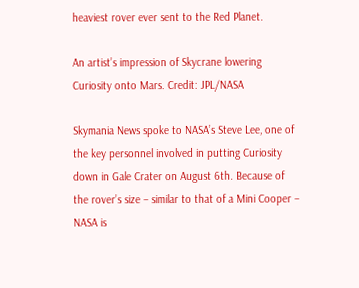heaviest rover ever sent to the Red Planet.

An artist’s impression of Skycrane lowering Curiosity onto Mars. Credit: JPL/NASA

Skymania News spoke to NASA’s Steve Lee, one of the key personnel involved in putting Curiosity down in Gale Crater on August 6th. Because of the rover’s size – similar to that of a Mini Cooper – NASA is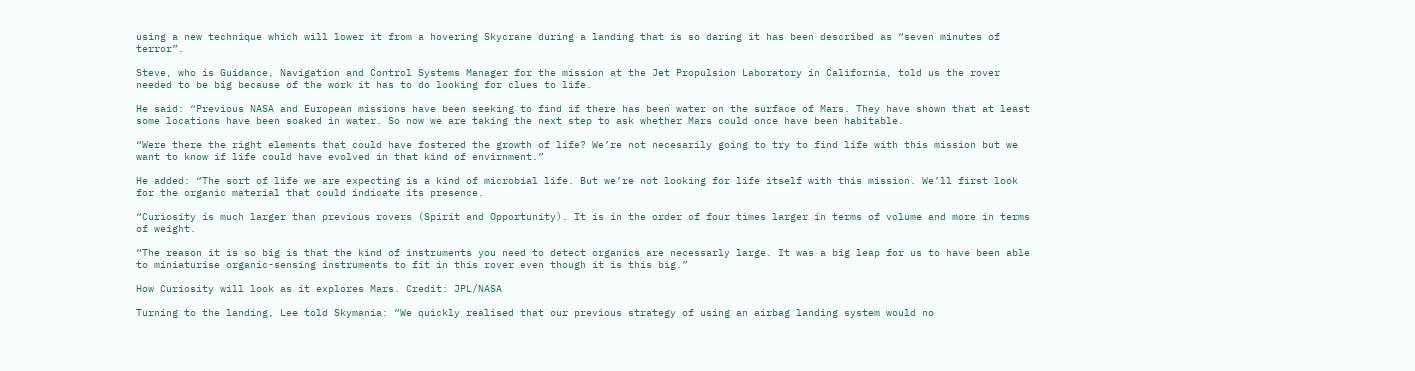using a new technique which will lower it from a hovering Skycrane during a landing that is so daring it has been described as “seven minutes of terror”.

Steve, who is Guidance, Navigation and Control Systems Manager for the mission at the Jet Propulsion Laboratory in California, told us the rover needed to be big because of the work it has to do looking for clues to life.

He said: “Previous NASA and European missions have been seeking to find if there has been water on the surface of Mars. They have shown that at least some locations have been soaked in water. So now we are taking the next step to ask whether Mars could once have been habitable.

“Were there the right elements that could have fostered the growth of life? We’re not necesarily going to try to find life with this mission but we want to know if life could have evolved in that kind of envirnment.”

He added: “The sort of life we are expecting is a kind of microbial life. But we’re not looking for life itself with this mission. We’ll first look for the organic material that could indicate its presence.

“Curiosity is much larger than previous rovers (Spirit and Opportunity). It is in the order of four times larger in terms of volume and more in terms of weight.

“The reason it is so big is that the kind of instruments you need to detect organics are necessarly large. It was a big leap for us to have been able to miniaturise organic-sensing instruments to fit in this rover even though it is this big.”

How Curiosity will look as it explores Mars. Credit: JPL/NASA

Turning to the landing, Lee told Skymania: “We quickly realised that our previous strategy of using an airbag landing system would no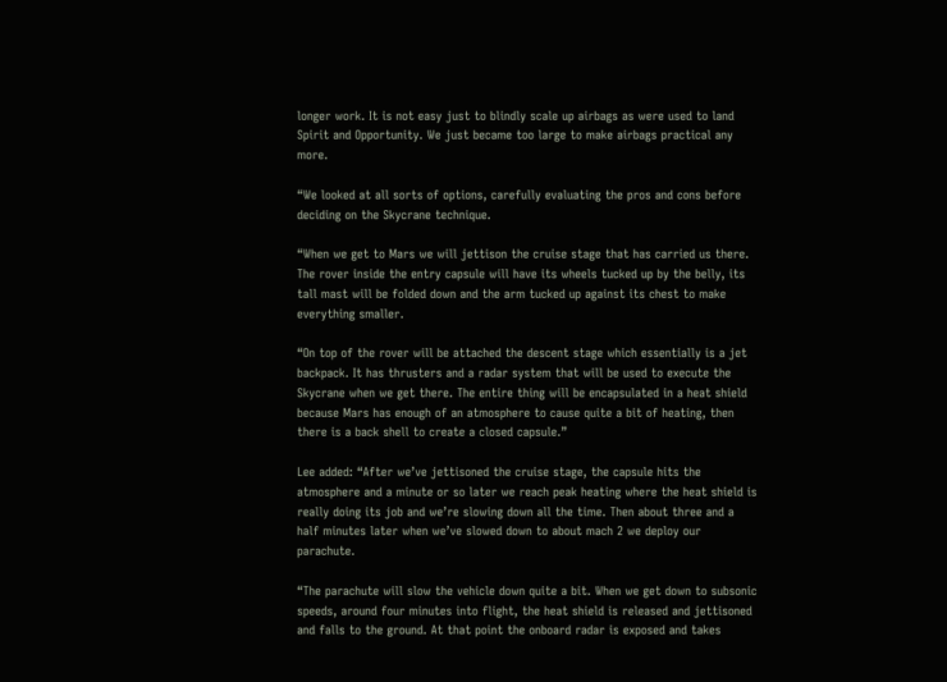longer work. It is not easy just to blindly scale up airbags as were used to land Spirit and Opportunity. We just became too large to make airbags practical any more.

“We looked at all sorts of options, carefully evaluating the pros and cons before deciding on the Skycrane technique.

“When we get to Mars we will jettison the cruise stage that has carried us there. The rover inside the entry capsule will have its wheels tucked up by the belly, its tall mast will be folded down and the arm tucked up against its chest to make everything smaller.

“On top of the rover will be attached the descent stage which essentially is a jet backpack. It has thrusters and a radar system that will be used to execute the Skycrane when we get there. The entire thing will be encapsulated in a heat shield because Mars has enough of an atmosphere to cause quite a bit of heating, then there is a back shell to create a closed capsule.”

Lee added: “After we’ve jettisoned the cruise stage, the capsule hits the atmosphere and a minute or so later we reach peak heating where the heat shield is really doing its job and we’re slowing down all the time. Then about three and a half minutes later when we’ve slowed down to about mach 2 we deploy our parachute.

“The parachute will slow the vehicle down quite a bit. When we get down to subsonic speeds, around four minutes into flight, the heat shield is released and jettisoned and falls to the ground. At that point the onboard radar is exposed and takes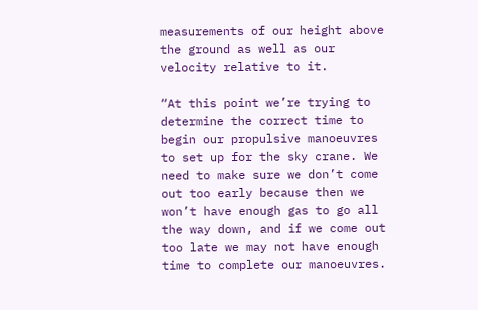measurements of our height above the ground as well as our velocity relative to it.

“At this point we’re trying to determine the correct time to begin our propulsive manoeuvres to set up for the sky crane. We need to make sure we don’t come out too early because then we won’t have enough gas to go all the way down, and if we come out too late we may not have enough time to complete our manoeuvres.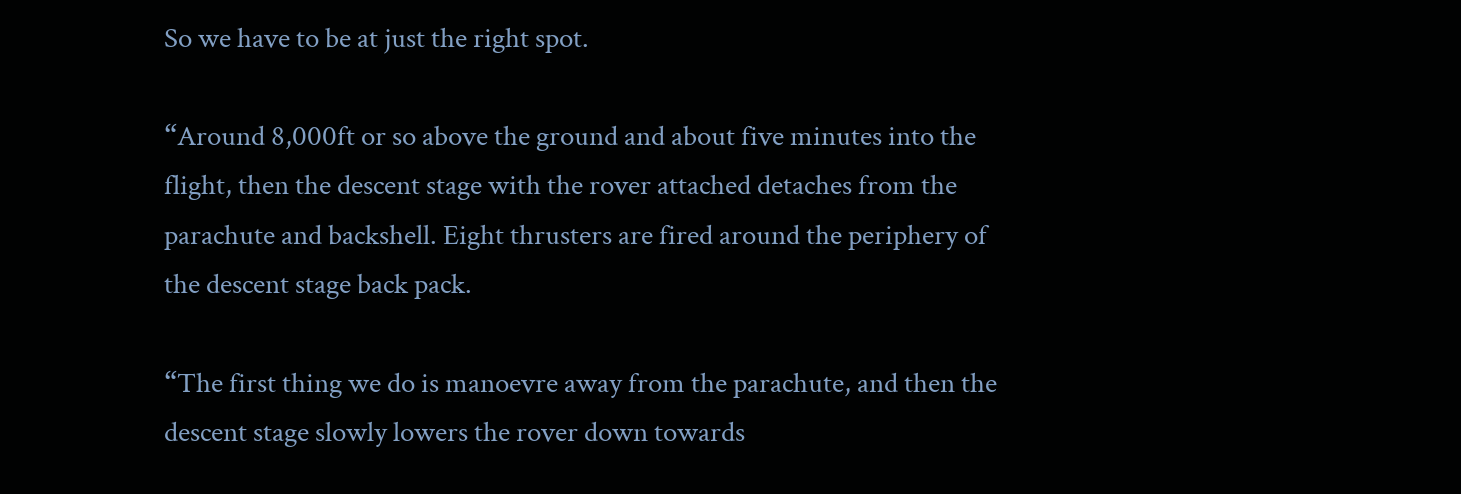So we have to be at just the right spot.

“Around 8,000ft or so above the ground and about five minutes into the flight, then the descent stage with the rover attached detaches from the parachute and backshell. Eight thrusters are fired around the periphery of the descent stage back pack.

“The first thing we do is manoevre away from the parachute, and then the descent stage slowly lowers the rover down towards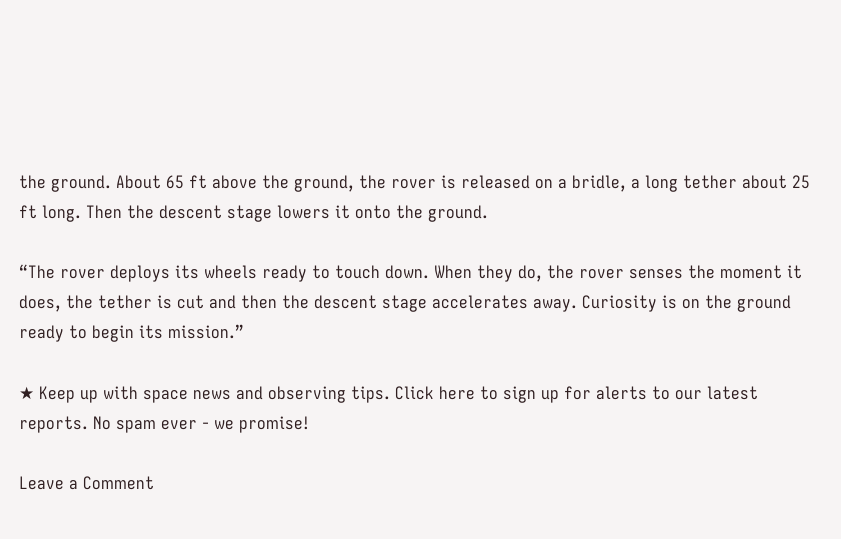the ground. About 65 ft above the ground, the rover is released on a bridle, a long tether about 25 ft long. Then the descent stage lowers it onto the ground.

“The rover deploys its wheels ready to touch down. When they do, the rover senses the moment it does, the tether is cut and then the descent stage accelerates away. Curiosity is on the ground ready to begin its mission.”

★ Keep up with space news and observing tips. Click here to sign up for alerts to our latest reports. No spam ever - we promise!

Leave a Comment